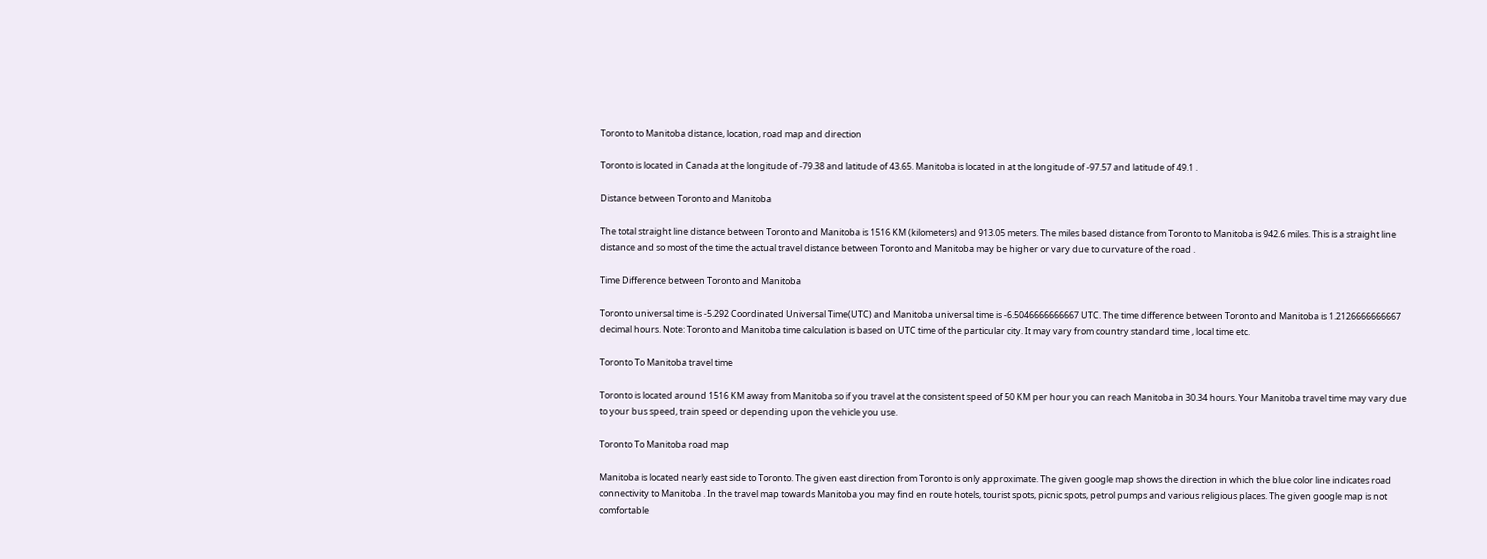Toronto to Manitoba distance, location, road map and direction

Toronto is located in Canada at the longitude of -79.38 and latitude of 43.65. Manitoba is located in at the longitude of -97.57 and latitude of 49.1 .

Distance between Toronto and Manitoba

The total straight line distance between Toronto and Manitoba is 1516 KM (kilometers) and 913.05 meters. The miles based distance from Toronto to Manitoba is 942.6 miles. This is a straight line distance and so most of the time the actual travel distance between Toronto and Manitoba may be higher or vary due to curvature of the road .

Time Difference between Toronto and Manitoba

Toronto universal time is -5.292 Coordinated Universal Time(UTC) and Manitoba universal time is -6.5046666666667 UTC. The time difference between Toronto and Manitoba is 1.2126666666667 decimal hours. Note: Toronto and Manitoba time calculation is based on UTC time of the particular city. It may vary from country standard time , local time etc.

Toronto To Manitoba travel time

Toronto is located around 1516 KM away from Manitoba so if you travel at the consistent speed of 50 KM per hour you can reach Manitoba in 30.34 hours. Your Manitoba travel time may vary due to your bus speed, train speed or depending upon the vehicle you use.

Toronto To Manitoba road map

Manitoba is located nearly east side to Toronto. The given east direction from Toronto is only approximate. The given google map shows the direction in which the blue color line indicates road connectivity to Manitoba . In the travel map towards Manitoba you may find en route hotels, tourist spots, picnic spots, petrol pumps and various religious places. The given google map is not comfortable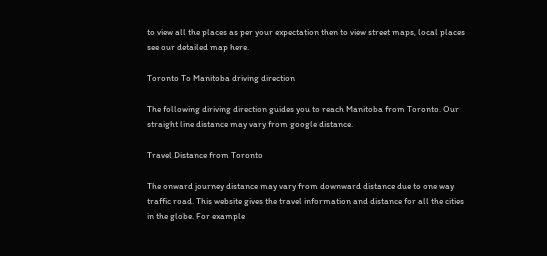to view all the places as per your expectation then to view street maps, local places see our detailed map here.

Toronto To Manitoba driving direction

The following diriving direction guides you to reach Manitoba from Toronto. Our straight line distance may vary from google distance.

Travel Distance from Toronto

The onward journey distance may vary from downward distance due to one way traffic road. This website gives the travel information and distance for all the cities in the globe. For example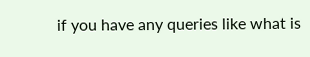if you have any queries like what is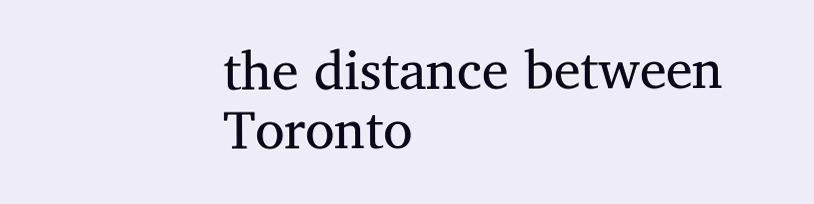the distance between Toronto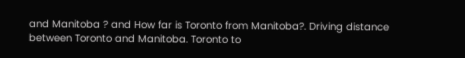and Manitoba ? and How far is Toronto from Manitoba?. Driving distance between Toronto and Manitoba. Toronto to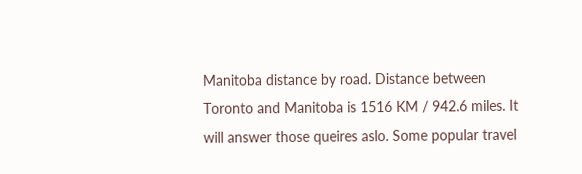Manitoba distance by road. Distance between Toronto and Manitoba is 1516 KM / 942.6 miles. It will answer those queires aslo. Some popular travel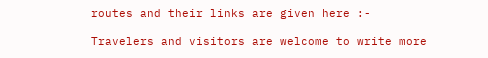routes and their links are given here :-

Travelers and visitors are welcome to write more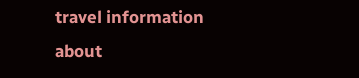travel information about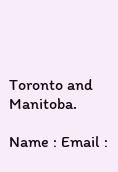Toronto and Manitoba.

Name : Email :